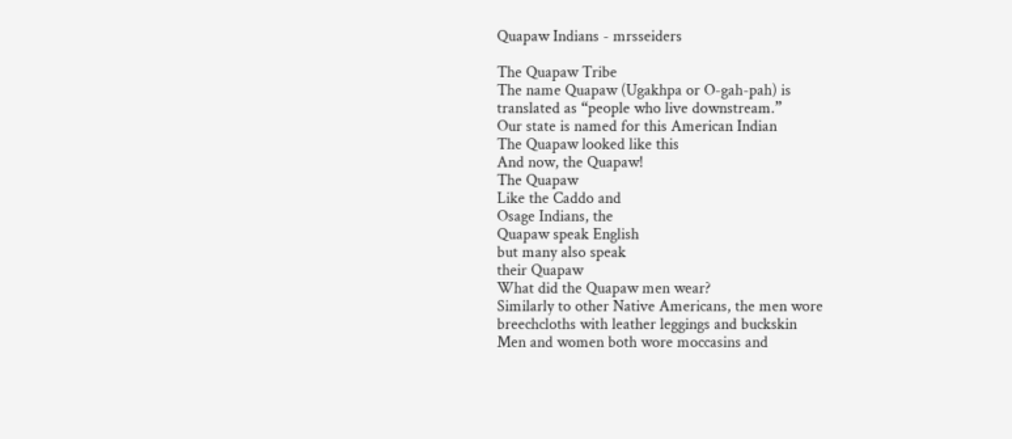Quapaw Indians - mrsseiders

The Quapaw Tribe
The name Quapaw (Ugakhpa or O-gah-pah) is
translated as “people who live downstream.”
Our state is named for this American Indian
The Quapaw looked like this
And now, the Quapaw!
The Quapaw
Like the Caddo and
Osage Indians, the
Quapaw speak English
but many also speak
their Quapaw
What did the Quapaw men wear?
Similarly to other Native Americans, the men wore
breechcloths with leather leggings and buckskin
Men and women both wore moccasins and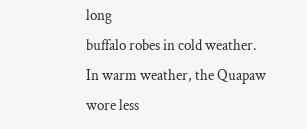long
buffalo robes in cold weather.
In warm weather, the Quapaw wore less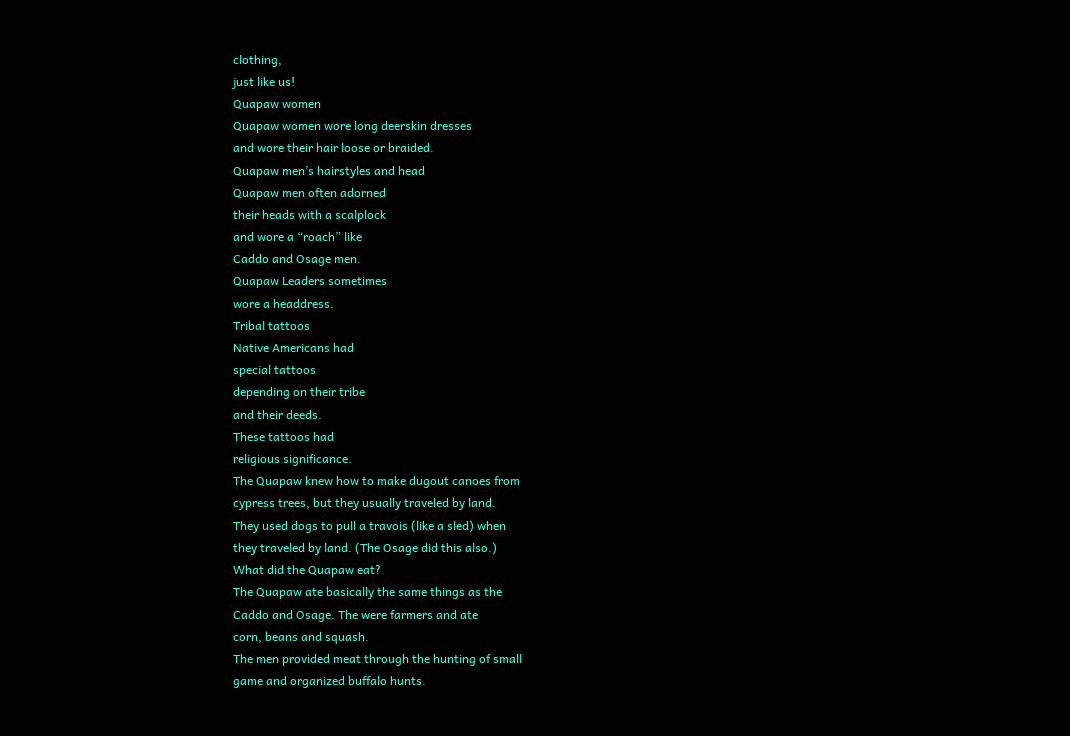clothing,
just like us!
Quapaw women
Quapaw women wore long deerskin dresses
and wore their hair loose or braided.
Quapaw men’s hairstyles and head
Quapaw men often adorned
their heads with a scalplock
and wore a “roach” like
Caddo and Osage men.
Quapaw Leaders sometimes
wore a headdress.
Tribal tattoos
Native Americans had
special tattoos
depending on their tribe
and their deeds.
These tattoos had
religious significance.
The Quapaw knew how to make dugout canoes from
cypress trees, but they usually traveled by land.
They used dogs to pull a travois (like a sled) when
they traveled by land. (The Osage did this also.)
What did the Quapaw eat?
The Quapaw ate basically the same things as the
Caddo and Osage. The were farmers and ate
corn, beans and squash.
The men provided meat through the hunting of small
game and organized buffalo hunts.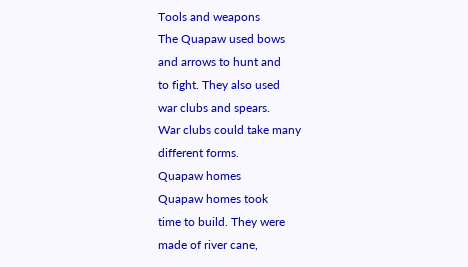Tools and weapons
The Quapaw used bows
and arrows to hunt and
to fight. They also used
war clubs and spears.
War clubs could take many
different forms.
Quapaw homes
Quapaw homes took
time to build. They were
made of river cane,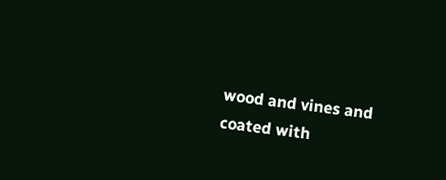wood and vines and
coated with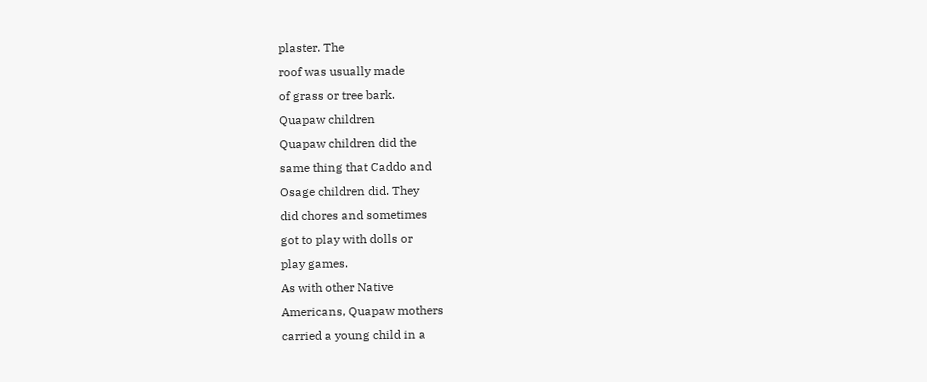plaster. The
roof was usually made
of grass or tree bark.
Quapaw children
Quapaw children did the
same thing that Caddo and
Osage children did. They
did chores and sometimes
got to play with dolls or
play games.
As with other Native
Americans, Quapaw mothers
carried a young child in a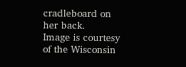cradleboard on her back.
Image is courtesy of the Wisconsin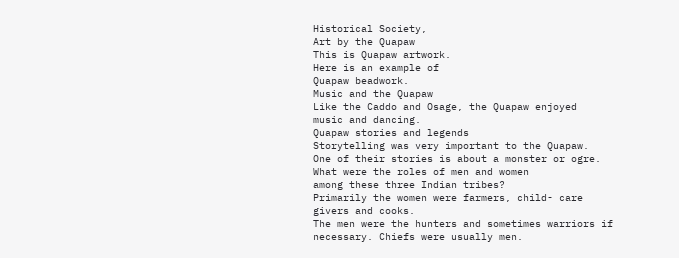Historical Society,
Art by the Quapaw
This is Quapaw artwork.
Here is an example of
Quapaw beadwork.
Music and the Quapaw
Like the Caddo and Osage, the Quapaw enjoyed
music and dancing.
Quapaw stories and legends
Storytelling was very important to the Quapaw.
One of their stories is about a monster or ogre.
What were the roles of men and women
among these three Indian tribes?
Primarily the women were farmers, child- care
givers and cooks.
The men were the hunters and sometimes warriors if
necessary. Chiefs were usually men.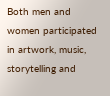Both men and women participated in artwork, music,
storytelling and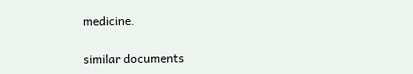medicine.

similar documents